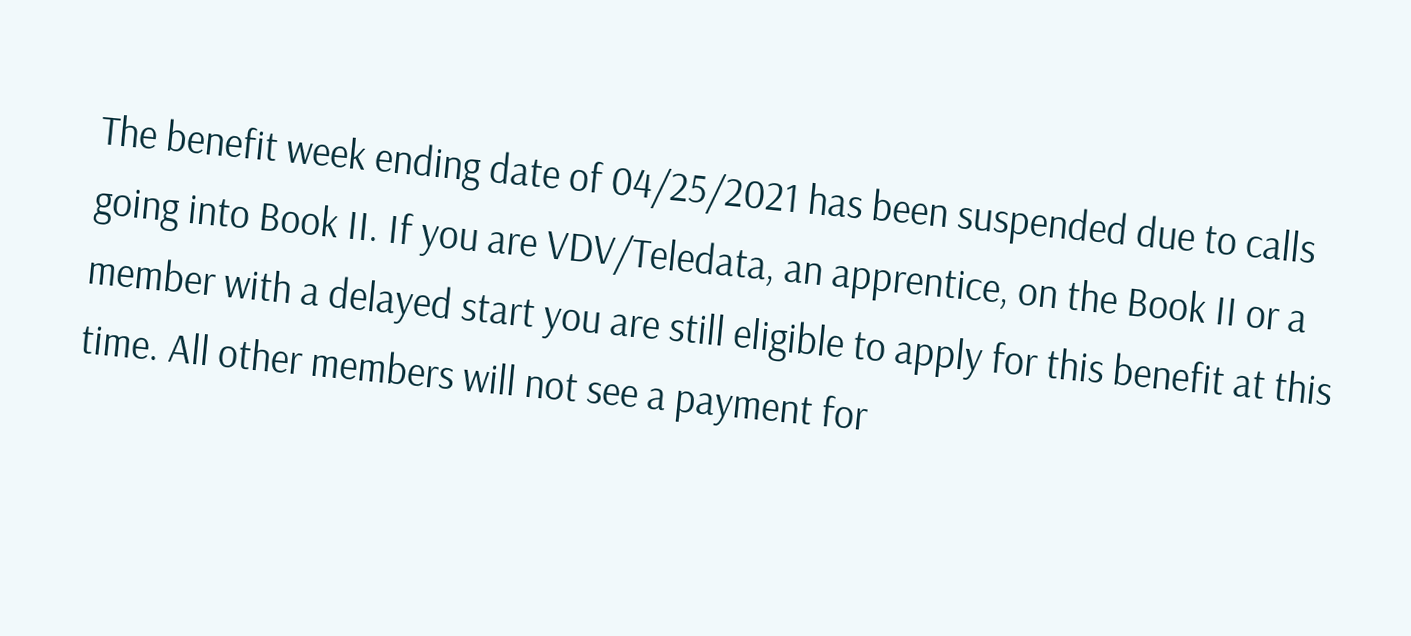The benefit week ending date of 04/25/2021 has been suspended due to calls going into Book II. If you are VDV/Teledata, an apprentice, on the Book II or a member with a delayed start you are still eligible to apply for this benefit at this time. All other members will not see a payment for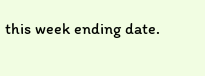this week ending date.